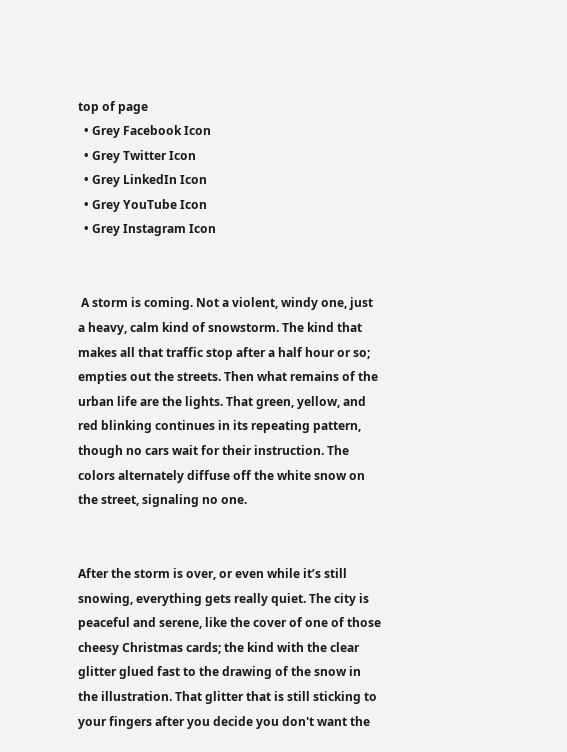top of page
  • Grey Facebook Icon
  • Grey Twitter Icon
  • Grey LinkedIn Icon
  • Grey YouTube Icon
  • Grey Instagram Icon


 A storm is coming. Not a violent, windy one, just a heavy, calm kind of snowstorm. The kind that makes all that traffic stop after a half hour or so; empties out the streets. Then what remains of the urban life are the lights. That green, yellow, and red blinking continues in its repeating pattern, though no cars wait for their instruction. The colors alternately diffuse off the white snow on the street, signaling no one.


After the storm is over, or even while it’s still snowing, everything gets really quiet. The city is peaceful and serene, like the cover of one of those cheesy Christmas cards; the kind with the clear glitter glued fast to the drawing of the snow in the illustration. That glitter that is still sticking to your fingers after you decide you don't want the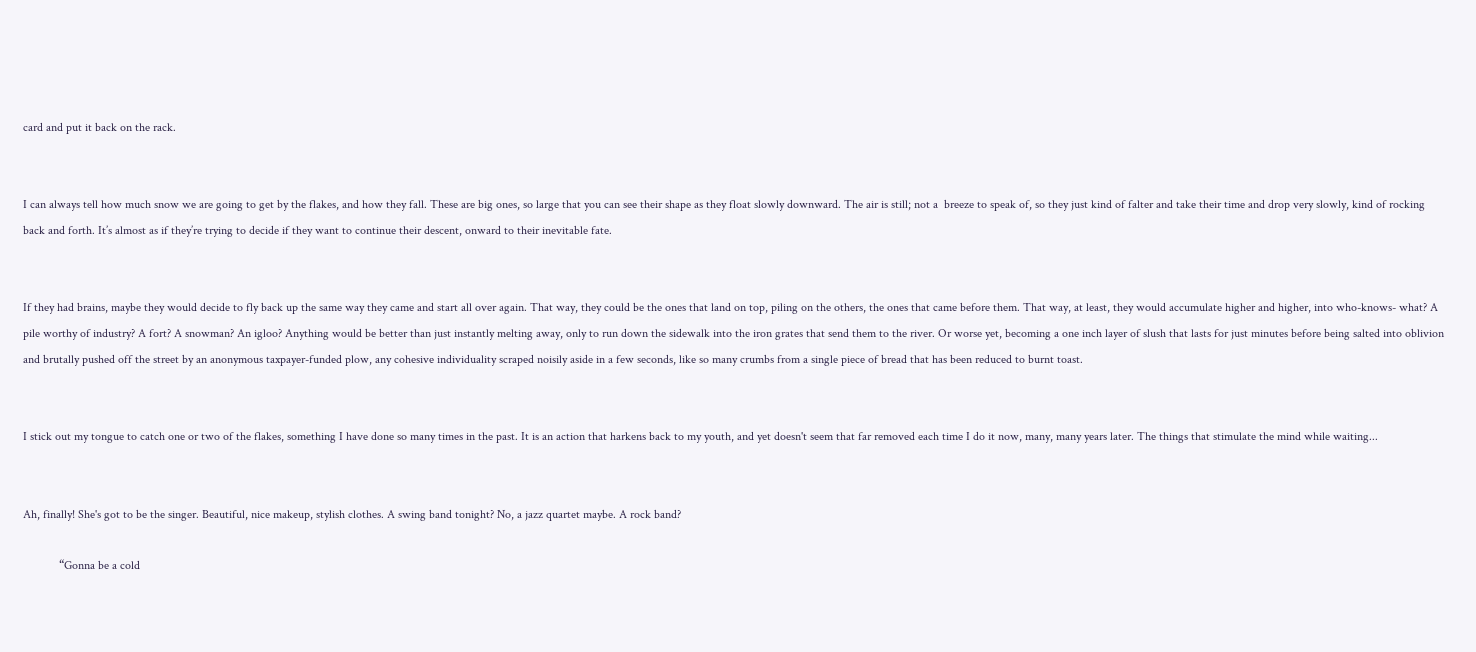card and put it back on the rack.


I can always tell how much snow we are going to get by the flakes, and how they fall. These are big ones, so large that you can see their shape as they float slowly downward. The air is still; not a  breeze to speak of, so they just kind of falter and take their time and drop very slowly, kind of rocking back and forth. It’s almost as if they’re trying to decide if they want to continue their descent, onward to their inevitable fate.


If they had brains, maybe they would decide to fly back up the same way they came and start all over again. That way, they could be the ones that land on top, piling on the others, the ones that came before them. That way, at least, they would accumulate higher and higher, into who-knows- what? A pile worthy of industry? A fort? A snowman? An igloo? Anything would be better than just instantly melting away, only to run down the sidewalk into the iron grates that send them to the river. Or worse yet, becoming a one inch layer of slush that lasts for just minutes before being salted into oblivion and brutally pushed off the street by an anonymous taxpayer-funded plow, any cohesive individuality scraped noisily aside in a few seconds, like so many crumbs from a single piece of bread that has been reduced to burnt toast.


I stick out my tongue to catch one or two of the flakes, something I have done so many times in the past. It is an action that harkens back to my youth, and yet doesn't seem that far removed each time I do it now, many, many years later. The things that stimulate the mind while waiting...


Ah, finally! She's got to be the singer. Beautiful, nice makeup, stylish clothes. A swing band tonight? No, a jazz quartet maybe. A rock band?

            “Gonna be a cold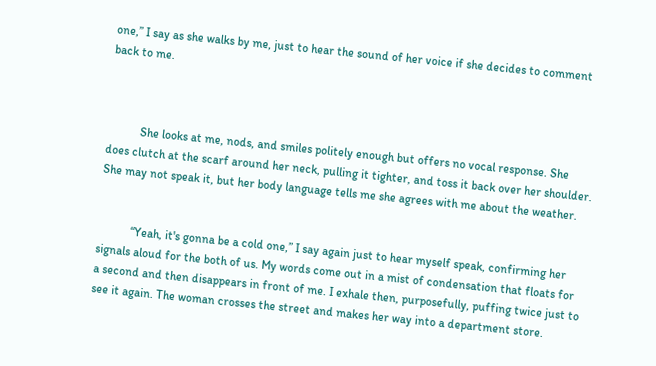one,” I say as she walks by me, just to hear the sound of her voice if she decides to comment back to me.



           She looks at me, nods, and smiles politely enough but offers no vocal response. She does clutch at the scarf around her neck, pulling it tighter, and toss it back over her shoulder. She may not speak it, but her body language tells me she agrees with me about the weather.


           “Yeah, it's gonna be a cold one,” I say again just to hear myself speak, confirming her signals aloud for the both of us. My words come out in a mist of condensation that floats for a second and then disappears in front of me. I exhale then, purposefully, puffing twice just to see it again. The woman crosses the street and makes her way into a department store.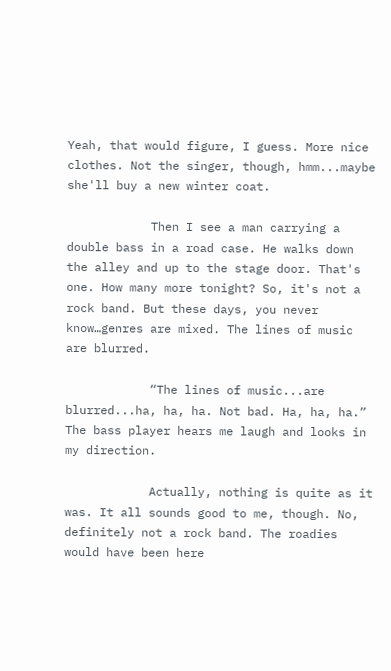Yeah, that would figure, I guess. More nice clothes. Not the singer, though, hmm...maybe she'll buy a new winter coat.

            Then I see a man carrying a double bass in a road case. He walks down the alley and up to the stage door. That's one. How many more tonight? So, it's not a rock band. But these days, you never know…genres are mixed. The lines of music are blurred.

            “The lines of music...are blurred...ha, ha, ha. Not bad. Ha, ha, ha.” The bass player hears me laugh and looks in my direction.

            Actually, nothing is quite as it was. It all sounds good to me, though. No, definitely not a rock band. The roadies would have been here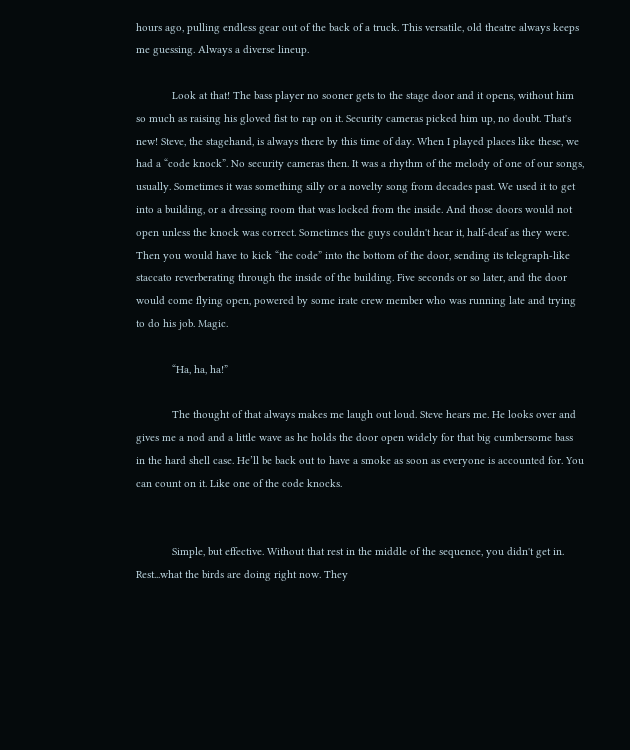hours ago, pulling endless gear out of the back of a truck. This versatile, old theatre always keeps me guessing. Always a diverse lineup.

            Look at that! The bass player no sooner gets to the stage door and it opens, without him so much as raising his gloved fist to rap on it. Security cameras picked him up, no doubt. That's new! Steve, the stagehand, is always there by this time of day. When I played places like these, we had a “code knock”. No security cameras then. It was a rhythm of the melody of one of our songs, usually. Sometimes it was something silly or a novelty song from decades past. We used it to get into a building, or a dressing room that was locked from the inside. And those doors would not open unless the knock was correct. Sometimes the guys couldn't hear it, half-deaf as they were. Then you would have to kick “the code” into the bottom of the door, sending its telegraph-like staccato reverberating through the inside of the building. Five seconds or so later, and the door would come flying open, powered by some irate crew member who was running late and trying to do his job. Magic.

            “Ha, ha, ha!”

            The thought of that always makes me laugh out loud. Steve hears me. He looks over and gives me a nod and a little wave as he holds the door open widely for that big cumbersome bass in the hard shell case. He’ll be back out to have a smoke as soon as everyone is accounted for. You can count on it. Like one of the code knocks.


            Simple, but effective. Without that rest in the middle of the sequence, you didn't get in. Rest...what the birds are doing right now. They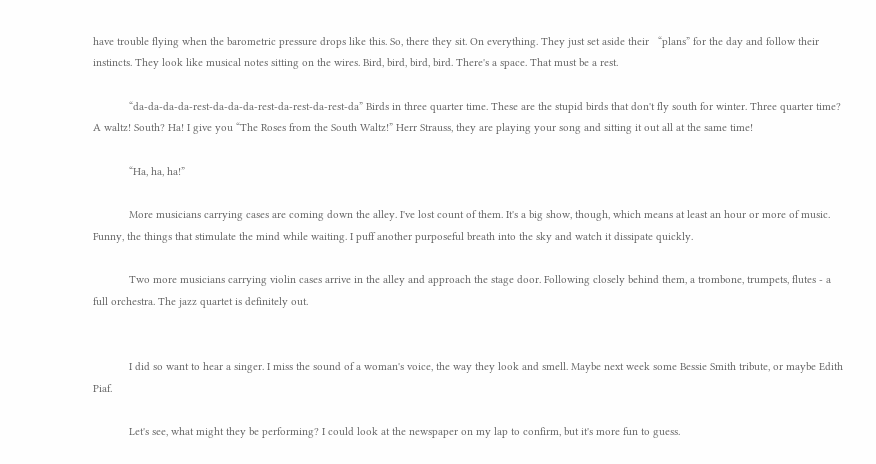have trouble flying when the barometric pressure drops like this. So, there they sit. On everything. They just set aside their   “plans” for the day and follow their instincts. They look like musical notes sitting on the wires. Bird, bird, bird, bird. There's a space. That must be a rest.

            “da-da-da-da-rest-da-da-da-rest-da-rest-da-rest-da” Birds in three quarter time. These are the stupid birds that don't fly south for winter. Three quarter time? A waltz! South? Ha! I give you “The Roses from the South Waltz!” Herr Strauss, they are playing your song and sitting it out all at the same time!

            “Ha, ha, ha!”

            More musicians carrying cases are coming down the alley. I've lost count of them. It's a big show, though, which means at least an hour or more of music. Funny, the things that stimulate the mind while waiting. I puff another purposeful breath into the sky and watch it dissipate quickly.

            Two more musicians carrying violin cases arrive in the alley and approach the stage door. Following closely behind them, a trombone, trumpets, flutes - a full orchestra. The jazz quartet is definitely out.


            I did so want to hear a singer. I miss the sound of a woman's voice, the way they look and smell. Maybe next week some Bessie Smith tribute, or maybe Edith Piaf.

            Let's see, what might they be performing? I could look at the newspaper on my lap to confirm, but it's more fun to guess.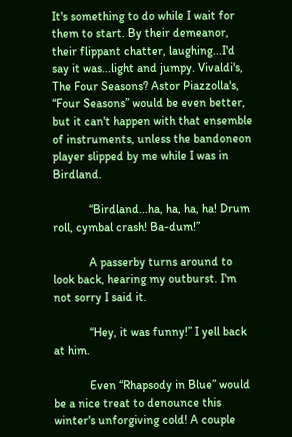It's something to do while I wait for them to start. By their demeanor, their flippant chatter, laughing...I'd say it was...light and jumpy. Vivaldi's, The Four Seasons? Astor Piazzolla's, “Four Seasons” would be even better, but it can't happen with that ensemble of instruments, unless the bandoneon player slipped by me while I was in Birdland.

            “Birdland...ha, ha, ha, ha! Drum roll, cymbal crash! Ba-dum!”

            A passerby turns around to look back, hearing my outburst. I'm not sorry I said it.

            “Hey, it was funny!” I yell back at him.

            Even “Rhapsody in Blue” would be a nice treat to denounce this winter's unforgiving cold! A couple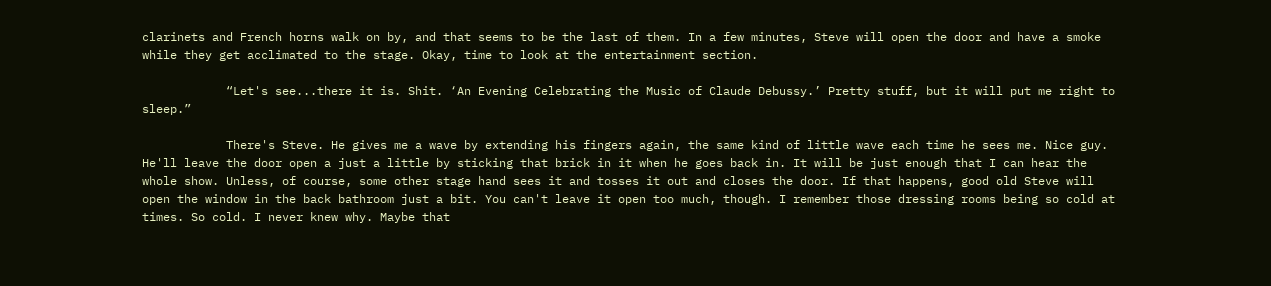clarinets and French horns walk on by, and that seems to be the last of them. In a few minutes, Steve will open the door and have a smoke while they get acclimated to the stage. Okay, time to look at the entertainment section.

            “Let's see...there it is. Shit. ‘An Evening Celebrating the Music of Claude Debussy.’ Pretty stuff, but it will put me right to sleep.”

            There's Steve. He gives me a wave by extending his fingers again, the same kind of little wave each time he sees me. Nice guy. He'll leave the door open a just a little by sticking that brick in it when he goes back in. It will be just enough that I can hear the whole show. Unless, of course, some other stage hand sees it and tosses it out and closes the door. If that happens, good old Steve will open the window in the back bathroom just a bit. You can't leave it open too much, though. I remember those dressing rooms being so cold at times. So cold. I never knew why. Maybe that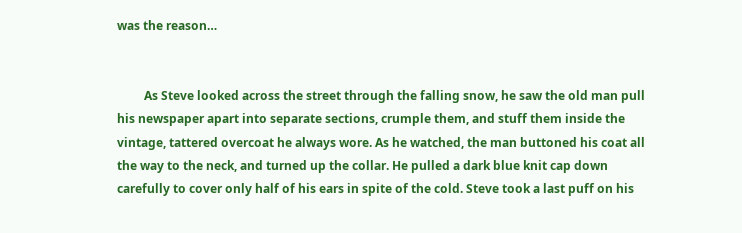was the reason…


         As Steve looked across the street through the falling snow, he saw the old man pull his newspaper apart into separate sections, crumple them, and stuff them inside the vintage, tattered overcoat he always wore. As he watched, the man buttoned his coat all the way to the neck, and turned up the collar. He pulled a dark blue knit cap down carefully to cover only half of his ears in spite of the cold. Steve took a last puff on his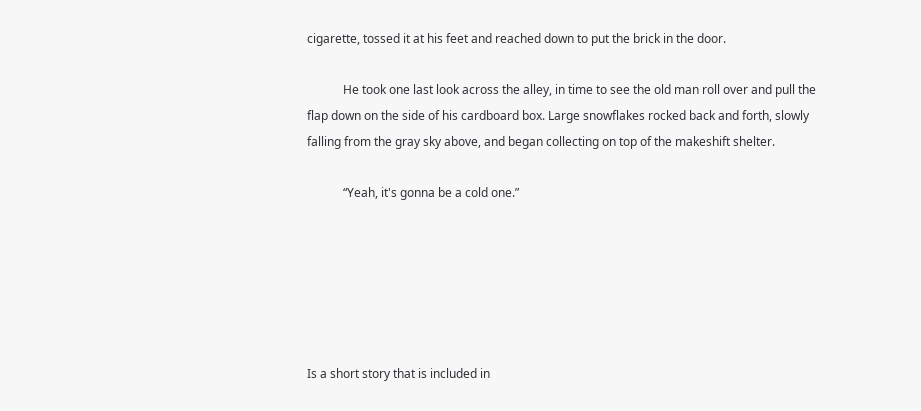cigarette, tossed it at his feet and reached down to put the brick in the door.

            He took one last look across the alley, in time to see the old man roll over and pull the flap down on the side of his cardboard box. Large snowflakes rocked back and forth, slowly falling from the gray sky above, and began collecting on top of the makeshift shelter.

            “Yeah, it's gonna be a cold one.”






Is a short story that is included in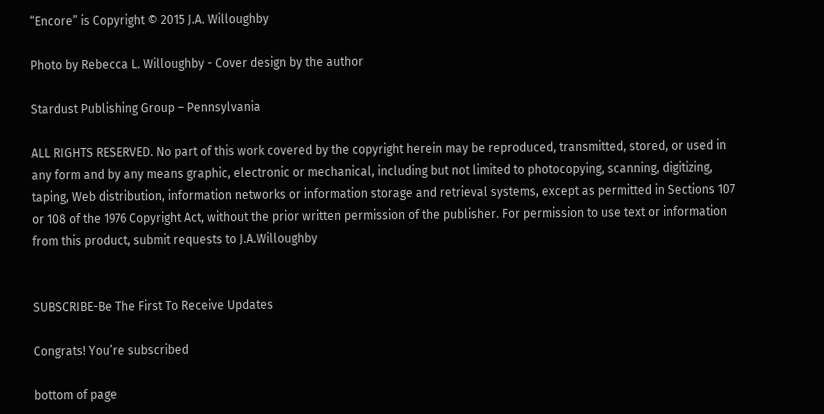“Encore” is Copyright © 2015 J.A. Willoughby

Photo by Rebecca L. Willoughby - Cover design by the author

Stardust Publishing Group – Pennsylvania

ALL RIGHTS RESERVED. No part of this work covered by the copyright herein may be reproduced, transmitted, stored, or used in any form and by any means graphic, electronic or mechanical, including but not limited to photocopying, scanning, digitizing, taping, Web distribution, information networks or information storage and retrieval systems, except as permitted in Sections 107 or 108 of the 1976 Copyright Act, without the prior written permission of the publisher. For permission to use text or information from this product, submit requests to J.A.Willoughby


SUBSCRIBE-Be The First To Receive Updates

Congrats! You’re subscribed

bottom of page